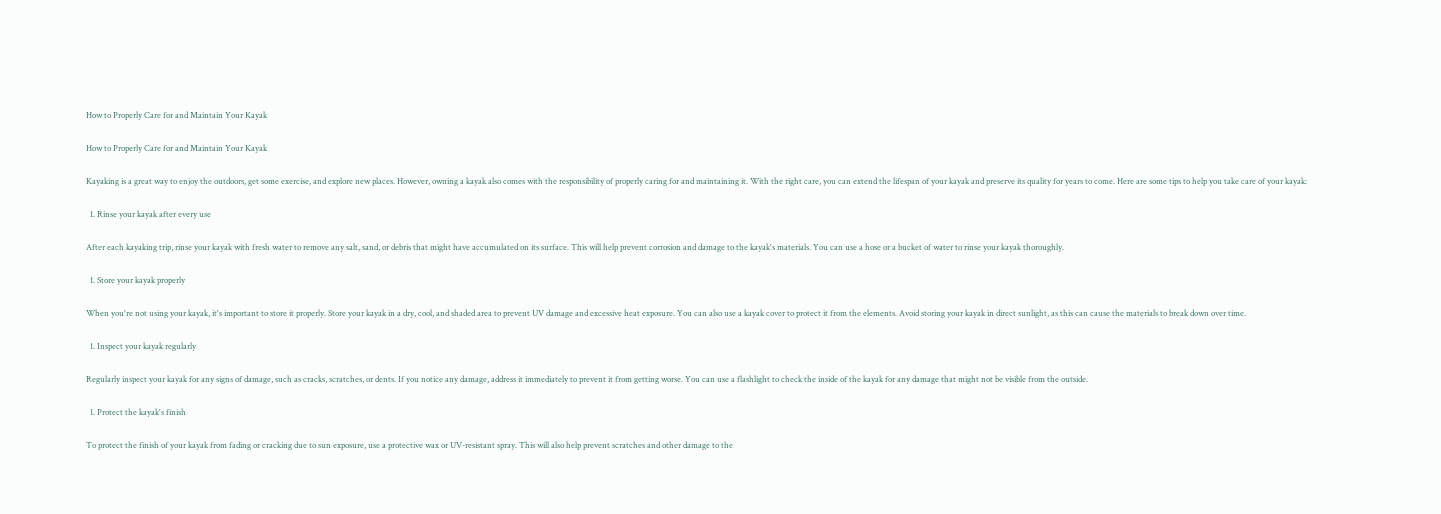How to Properly Care for and Maintain Your Kayak

How to Properly Care for and Maintain Your Kayak

Kayaking is a great way to enjoy the outdoors, get some exercise, and explore new places. However, owning a kayak also comes with the responsibility of properly caring for and maintaining it. With the right care, you can extend the lifespan of your kayak and preserve its quality for years to come. Here are some tips to help you take care of your kayak:

  1. Rinse your kayak after every use

After each kayaking trip, rinse your kayak with fresh water to remove any salt, sand, or debris that might have accumulated on its surface. This will help prevent corrosion and damage to the kayak's materials. You can use a hose or a bucket of water to rinse your kayak thoroughly.

  1. Store your kayak properly

When you're not using your kayak, it's important to store it properly. Store your kayak in a dry, cool, and shaded area to prevent UV damage and excessive heat exposure. You can also use a kayak cover to protect it from the elements. Avoid storing your kayak in direct sunlight, as this can cause the materials to break down over time.

  1. Inspect your kayak regularly

Regularly inspect your kayak for any signs of damage, such as cracks, scratches, or dents. If you notice any damage, address it immediately to prevent it from getting worse. You can use a flashlight to check the inside of the kayak for any damage that might not be visible from the outside.

  1. Protect the kayak's finish

To protect the finish of your kayak from fading or cracking due to sun exposure, use a protective wax or UV-resistant spray. This will also help prevent scratches and other damage to the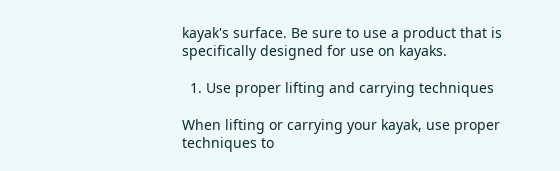kayak's surface. Be sure to use a product that is specifically designed for use on kayaks.

  1. Use proper lifting and carrying techniques

When lifting or carrying your kayak, use proper techniques to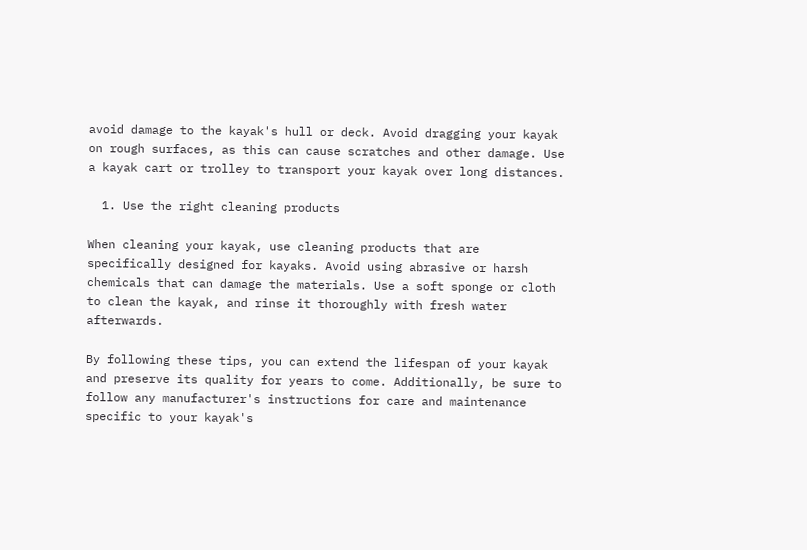avoid damage to the kayak's hull or deck. Avoid dragging your kayak on rough surfaces, as this can cause scratches and other damage. Use a kayak cart or trolley to transport your kayak over long distances.

  1. Use the right cleaning products

When cleaning your kayak, use cleaning products that are specifically designed for kayaks. Avoid using abrasive or harsh chemicals that can damage the materials. Use a soft sponge or cloth to clean the kayak, and rinse it thoroughly with fresh water afterwards.

By following these tips, you can extend the lifespan of your kayak and preserve its quality for years to come. Additionally, be sure to follow any manufacturer's instructions for care and maintenance specific to your kayak's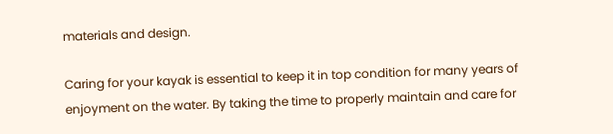materials and design.

Caring for your kayak is essential to keep it in top condition for many years of enjoyment on the water. By taking the time to properly maintain and care for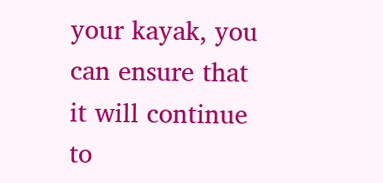your kayak, you can ensure that it will continue to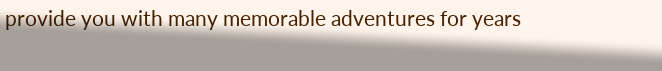provide you with many memorable adventures for years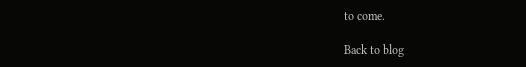to come.

Back to blog